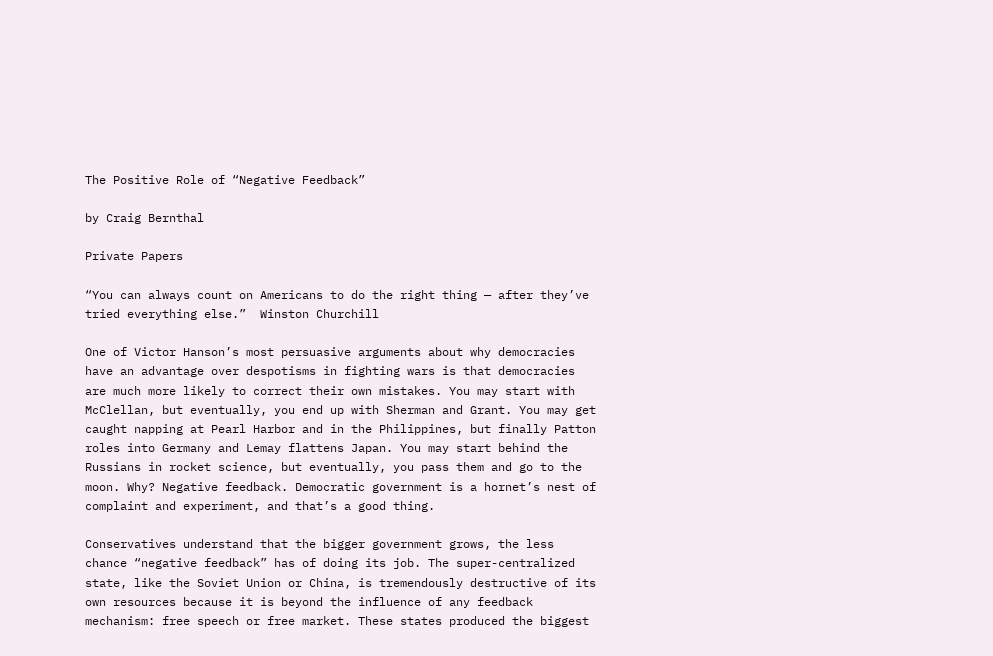The Positive Role of “Negative Feedback”

by Craig Bernthal

Private Papers

“You can always count on Americans to do the right thing — after they’ve tried everything else.”  Winston Churchill

One of Victor Hanson’s most persuasive arguments about why democracies have an advantage over despotisms in fighting wars is that democracies are much more likely to correct their own mistakes. You may start with McClellan, but eventually, you end up with Sherman and Grant. You may get caught napping at Pearl Harbor and in the Philippines, but finally Patton roles into Germany and Lemay flattens Japan. You may start behind the Russians in rocket science, but eventually, you pass them and go to the moon. Why? Negative feedback. Democratic government is a hornet’s nest of complaint and experiment, and that’s a good thing.

Conservatives understand that the bigger government grows, the less chance “negative feedback” has of doing its job. The super-centralized state, like the Soviet Union or China, is tremendously destructive of its own resources because it is beyond the influence of any feedback mechanism: free speech or free market. These states produced the biggest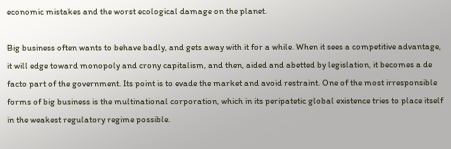economic mistakes and the worst ecological damage on the planet.

Big business often wants to behave badly, and gets away with it for a while. When it sees a competitive advantage, it will edge toward monopoly and crony capitalism, and then, aided and abetted by legislation, it becomes a de facto part of the government. Its point is to evade the market and avoid restraint. One of the most irresponsible forms of big business is the multinational corporation, which in its peripatetic global existence tries to place itself in the weakest regulatory regime possible.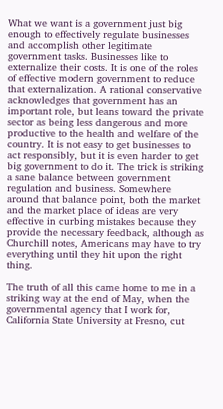What we want is a government just big enough to effectively regulate businesses and accomplish other legitimate government tasks. Businesses like to externalize their costs. It is one of the roles of effective modern government to reduce that externalization. A rational conservative acknowledges that government has an important role, but leans toward the private sector as being less dangerous and more productive to the health and welfare of the country. It is not easy to get businesses to act responsibly, but it is even harder to get big government to do it. The trick is striking a sane balance between government regulation and business. Somewhere around that balance point, both the market and the market place of ideas are very effective in curbing mistakes because they provide the necessary feedback, although as Churchill notes, Americans may have to try everything until they hit upon the right thing.

The truth of all this came home to me in a striking way at the end of May, when the governmental agency that I work for, California State University at Fresno, cut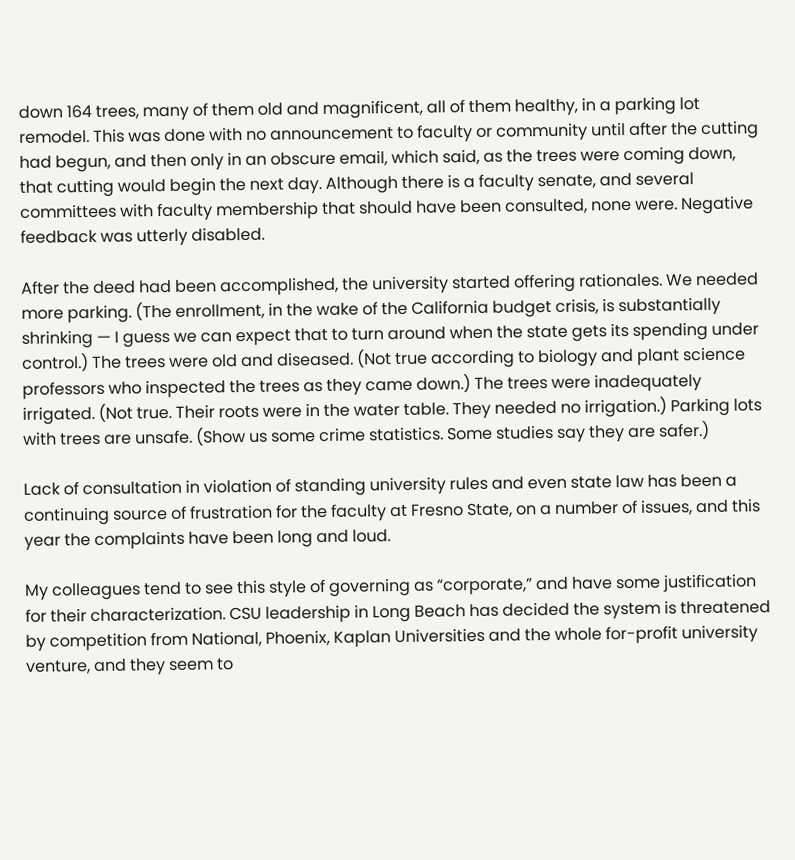down 164 trees, many of them old and magnificent, all of them healthy, in a parking lot remodel. This was done with no announcement to faculty or community until after the cutting had begun, and then only in an obscure email, which said, as the trees were coming down, that cutting would begin the next day. Although there is a faculty senate, and several committees with faculty membership that should have been consulted, none were. Negative feedback was utterly disabled.

After the deed had been accomplished, the university started offering rationales. We needed more parking. (The enrollment, in the wake of the California budget crisis, is substantially shrinking — I guess we can expect that to turn around when the state gets its spending under control.) The trees were old and diseased. (Not true according to biology and plant science professors who inspected the trees as they came down.) The trees were inadequately irrigated. (Not true. Their roots were in the water table. They needed no irrigation.) Parking lots with trees are unsafe. (Show us some crime statistics. Some studies say they are safer.)

Lack of consultation in violation of standing university rules and even state law has been a continuing source of frustration for the faculty at Fresno State, on a number of issues, and this year the complaints have been long and loud.

My colleagues tend to see this style of governing as “corporate,” and have some justification for their characterization. CSU leadership in Long Beach has decided the system is threatened by competition from National, Phoenix, Kaplan Universities and the whole for-profit university venture, and they seem to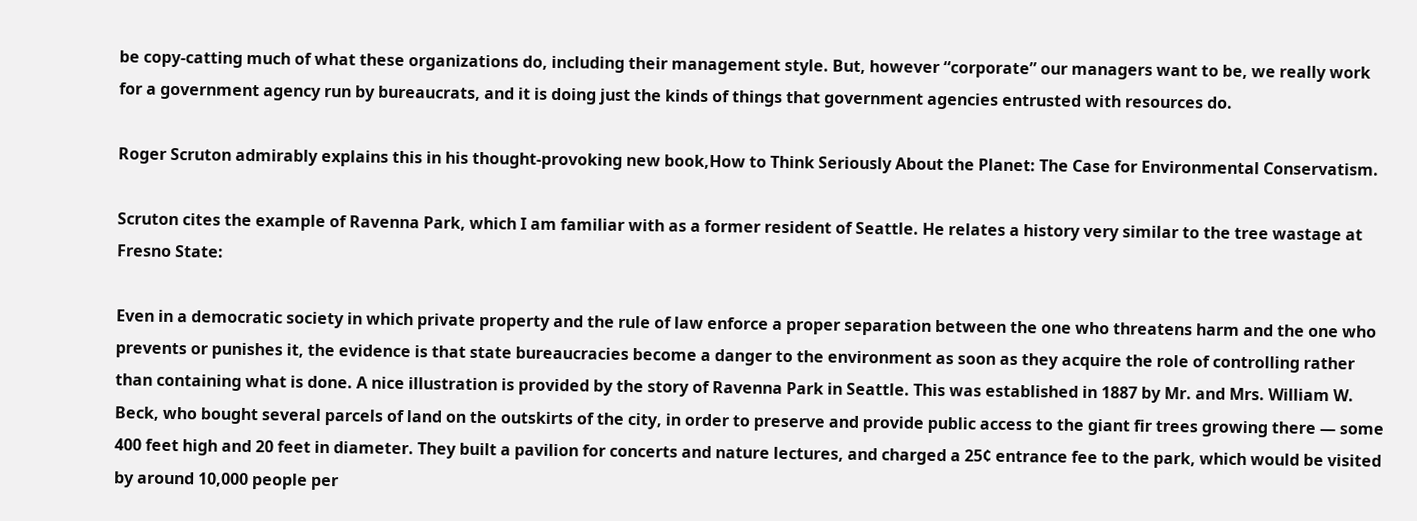be copy-catting much of what these organizations do, including their management style. But, however “corporate” our managers want to be, we really work for a government agency run by bureaucrats, and it is doing just the kinds of things that government agencies entrusted with resources do.

Roger Scruton admirably explains this in his thought-provoking new book,How to Think Seriously About the Planet: The Case for Environmental Conservatism.

Scruton cites the example of Ravenna Park, which I am familiar with as a former resident of Seattle. He relates a history very similar to the tree wastage at Fresno State:

Even in a democratic society in which private property and the rule of law enforce a proper separation between the one who threatens harm and the one who prevents or punishes it, the evidence is that state bureaucracies become a danger to the environment as soon as they acquire the role of controlling rather than containing what is done. A nice illustration is provided by the story of Ravenna Park in Seattle. This was established in 1887 by Mr. and Mrs. William W. Beck, who bought several parcels of land on the outskirts of the city, in order to preserve and provide public access to the giant fir trees growing there — some 400 feet high and 20 feet in diameter. They built a pavilion for concerts and nature lectures, and charged a 25¢ entrance fee to the park, which would be visited by around 10,000 people per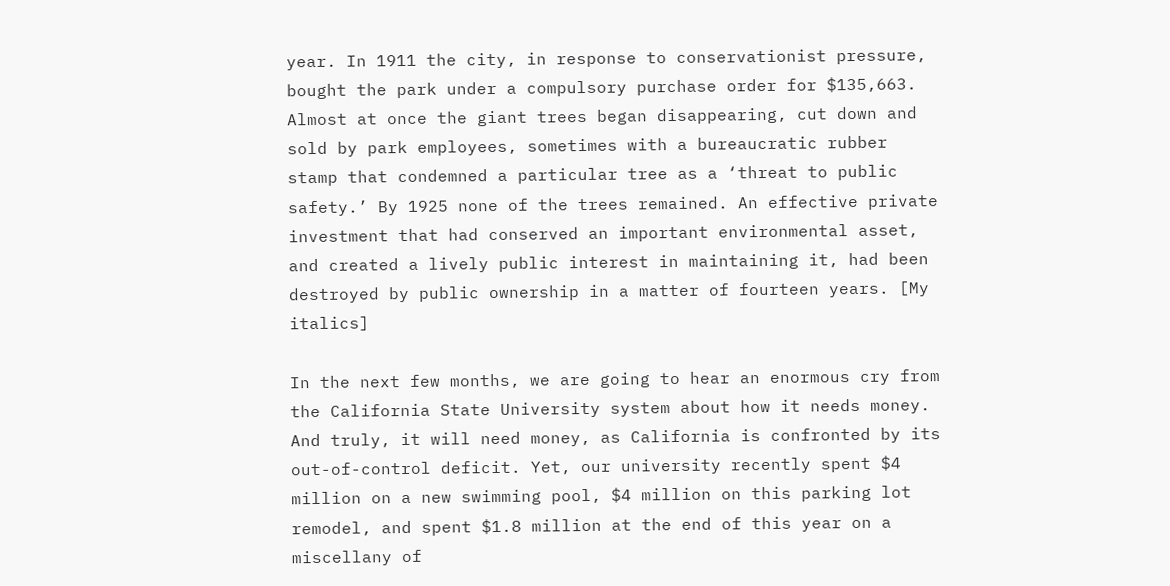year. In 1911 the city, in response to conservationist pressure, bought the park under a compulsory purchase order for $135,663. Almost at once the giant trees began disappearing, cut down and sold by park employees, sometimes with a bureaucratic rubber stamp that condemned a particular tree as a ‘threat to public safety.’ By 1925 none of the trees remained. An effective private investment that had conserved an important environmental asset, and created a lively public interest in maintaining it, had been destroyed by public ownership in a matter of fourteen years. [My italics]

In the next few months, we are going to hear an enormous cry from the California State University system about how it needs money. And truly, it will need money, as California is confronted by its out-of-control deficit. Yet, our university recently spent $4 million on a new swimming pool, $4 million on this parking lot remodel, and spent $1.8 million at the end of this year on a miscellany of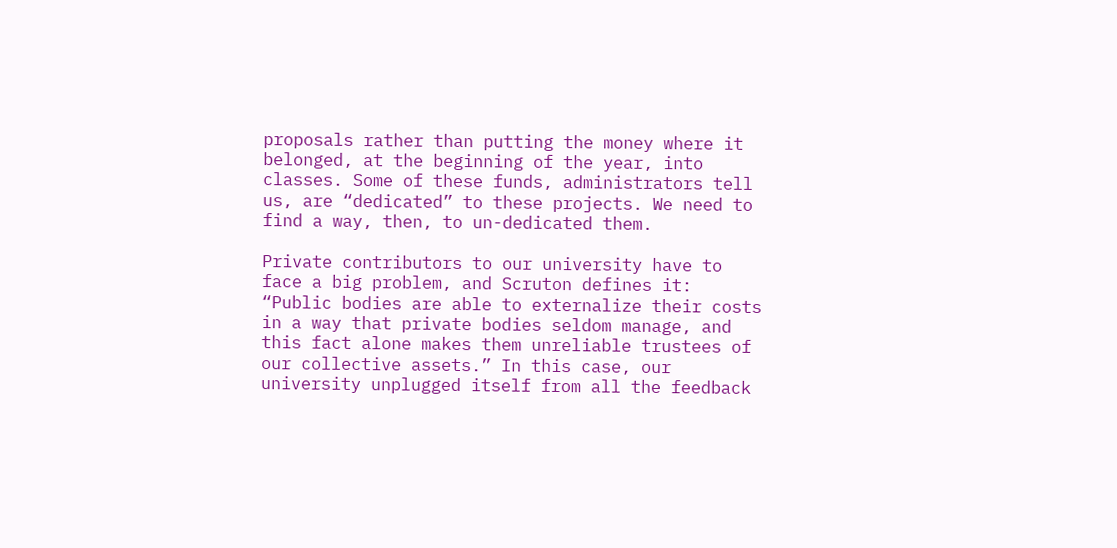proposals rather than putting the money where it belonged, at the beginning of the year, into classes. Some of these funds, administrators tell us, are “dedicated” to these projects. We need to find a way, then, to un-dedicated them.

Private contributors to our university have to face a big problem, and Scruton defines it: “Public bodies are able to externalize their costs in a way that private bodies seldom manage, and this fact alone makes them unreliable trustees of our collective assets.” In this case, our university unplugged itself from all the feedback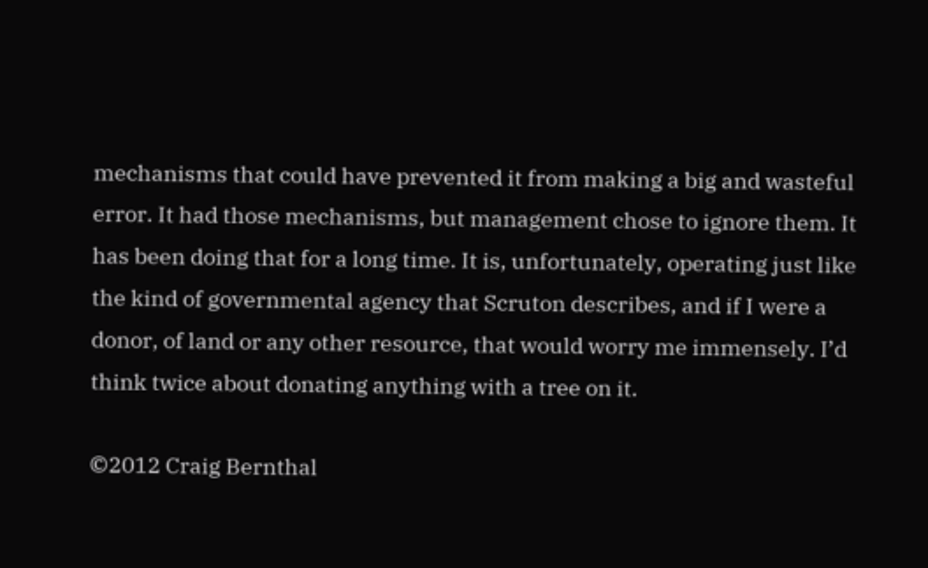mechanisms that could have prevented it from making a big and wasteful error. It had those mechanisms, but management chose to ignore them. It has been doing that for a long time. It is, unfortunately, operating just like the kind of governmental agency that Scruton describes, and if I were a donor, of land or any other resource, that would worry me immensely. I’d think twice about donating anything with a tree on it.

©2012 Craig Bernthal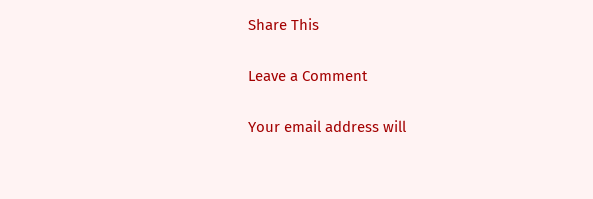Share This

Leave a Comment

Your email address will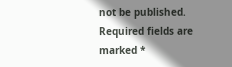not be published. Required fields are marked *